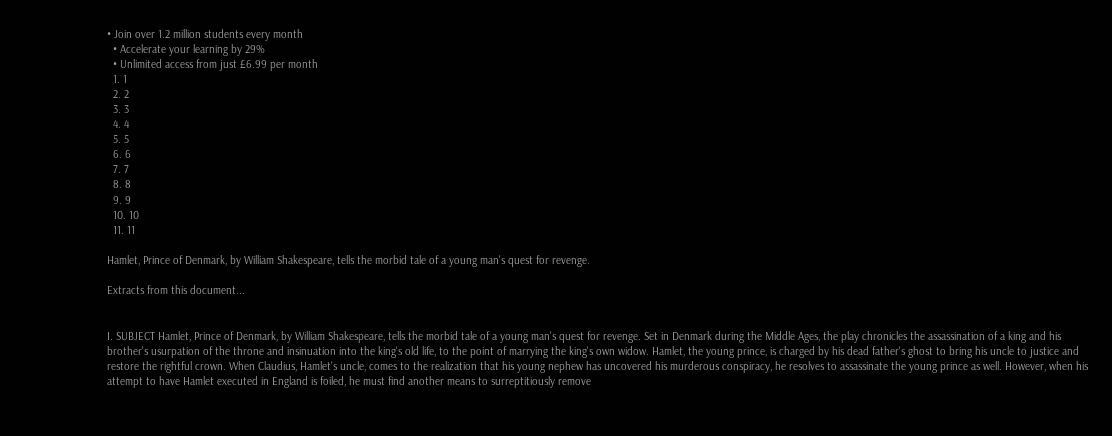• Join over 1.2 million students every month
  • Accelerate your learning by 29%
  • Unlimited access from just £6.99 per month
  1. 1
  2. 2
  3. 3
  4. 4
  5. 5
  6. 6
  7. 7
  8. 8
  9. 9
  10. 10
  11. 11

Hamlet, Prince of Denmark, by William Shakespeare, tells the morbid tale of a young man's quest for revenge.

Extracts from this document...


I. SUBJECT Hamlet, Prince of Denmark, by William Shakespeare, tells the morbid tale of a young man's quest for revenge. Set in Denmark during the Middle Ages, the play chronicles the assassination of a king and his brother's usurpation of the throne and insinuation into the king's old life, to the point of marrying the king's own widow. Hamlet, the young prince, is charged by his dead father's ghost to bring his uncle to justice and restore the rightful crown. When Claudius, Hamlet's uncle, comes to the realization that his young nephew has uncovered his murderous conspiracy, he resolves to assassinate the young prince as well. However, when his attempt to have Hamlet executed in England is foiled, he must find another means to surreptitiously remove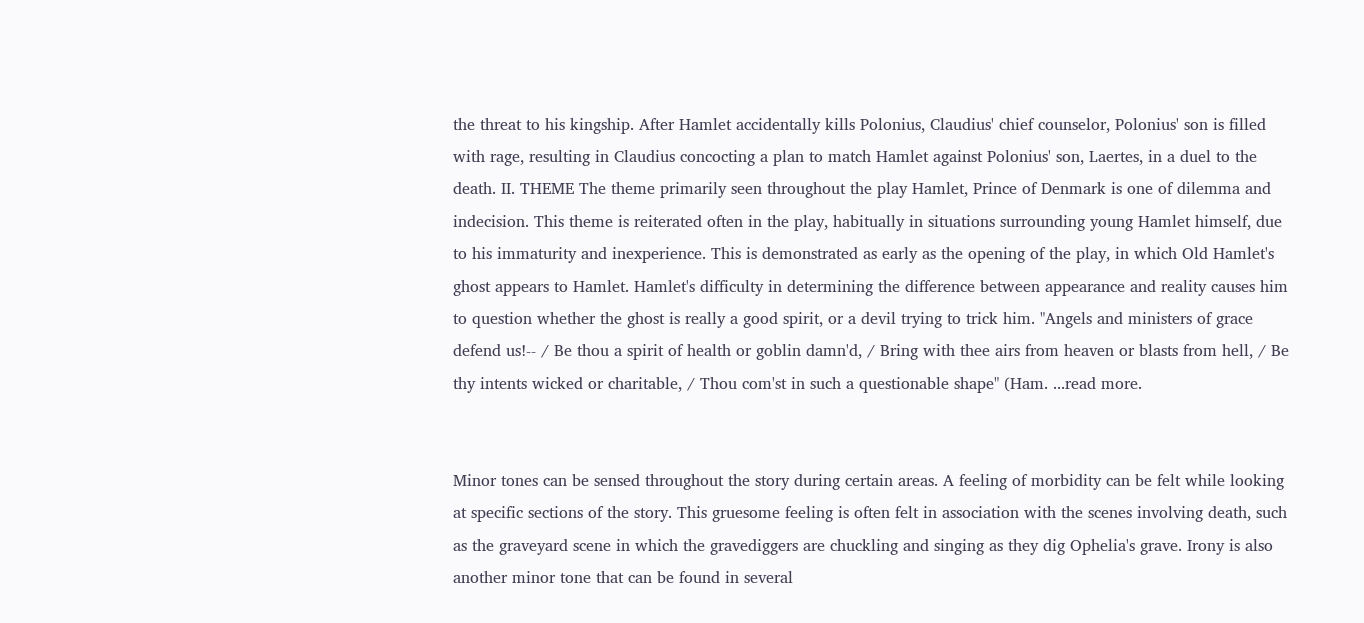the threat to his kingship. After Hamlet accidentally kills Polonius, Claudius' chief counselor, Polonius' son is filled with rage, resulting in Claudius concocting a plan to match Hamlet against Polonius' son, Laertes, in a duel to the death. II. THEME The theme primarily seen throughout the play Hamlet, Prince of Denmark is one of dilemma and indecision. This theme is reiterated often in the play, habitually in situations surrounding young Hamlet himself, due to his immaturity and inexperience. This is demonstrated as early as the opening of the play, in which Old Hamlet's ghost appears to Hamlet. Hamlet's difficulty in determining the difference between appearance and reality causes him to question whether the ghost is really a good spirit, or a devil trying to trick him. "Angels and ministers of grace defend us!-- / Be thou a spirit of health or goblin damn'd, / Bring with thee airs from heaven or blasts from hell, / Be thy intents wicked or charitable, / Thou com'st in such a questionable shape" (Ham. ...read more.


Minor tones can be sensed throughout the story during certain areas. A feeling of morbidity can be felt while looking at specific sections of the story. This gruesome feeling is often felt in association with the scenes involving death, such as the graveyard scene in which the gravediggers are chuckling and singing as they dig Ophelia's grave. Irony is also another minor tone that can be found in several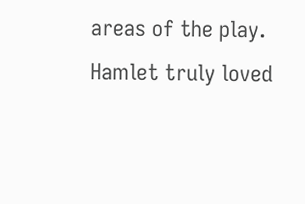areas of the play. Hamlet truly loved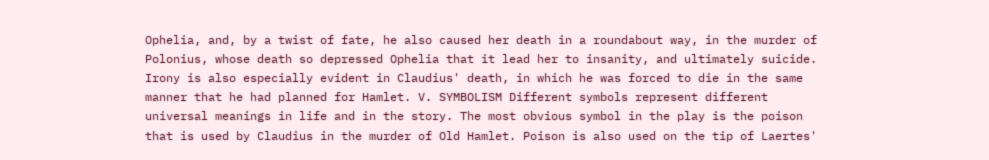Ophelia, and, by a twist of fate, he also caused her death in a roundabout way, in the murder of Polonius, whose death so depressed Ophelia that it lead her to insanity, and ultimately suicide. Irony is also especially evident in Claudius' death, in which he was forced to die in the same manner that he had planned for Hamlet. V. SYMBOLISM Different symbols represent different universal meanings in life and in the story. The most obvious symbol in the play is the poison that is used by Claudius in the murder of Old Hamlet. Poison is also used on the tip of Laertes'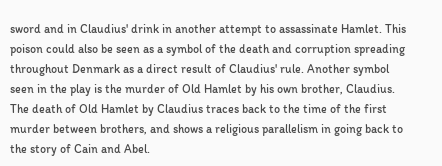sword and in Claudius' drink in another attempt to assassinate Hamlet. This poison could also be seen as a symbol of the death and corruption spreading throughout Denmark as a direct result of Claudius' rule. Another symbol seen in the play is the murder of Old Hamlet by his own brother, Claudius. The death of Old Hamlet by Claudius traces back to the time of the first murder between brothers, and shows a religious parallelism in going back to the story of Cain and Abel.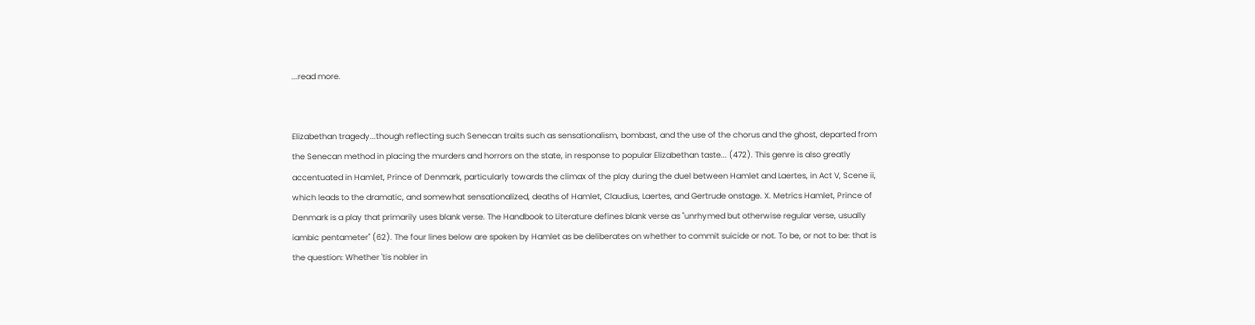...read more.


Elizabethan tragedy...though reflecting such Senecan traits such as sensationalism, bombast, and the use of the chorus and the ghost, departed from the Senecan method in placing the murders and horrors on the state, in response to popular Elizabethan taste... (472). This genre is also greatly accentuated in Hamlet, Prince of Denmark, particularly towards the climax of the play during the duel between Hamlet and Laertes, in Act V, Scene ii, which leads to the dramatic, and somewhat sensationalized, deaths of Hamlet, Claudius, Laertes, and Gertrude onstage. X. Metrics Hamlet, Prince of Denmark is a play that primarily uses blank verse. The Handbook to Literature defines blank verse as "unrhymed but otherwise regular verse, usually iambic pentameter" (62). The four lines below are spoken by Hamlet as be deliberates on whether to commit suicide or not. To be, or not to be: that is the question: Whether 'tis nobler in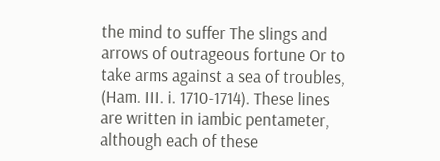the mind to suffer The slings and arrows of outrageous fortune Or to take arms against a sea of troubles, (Ham. III. i. 1710-1714). These lines are written in iambic pentameter, although each of these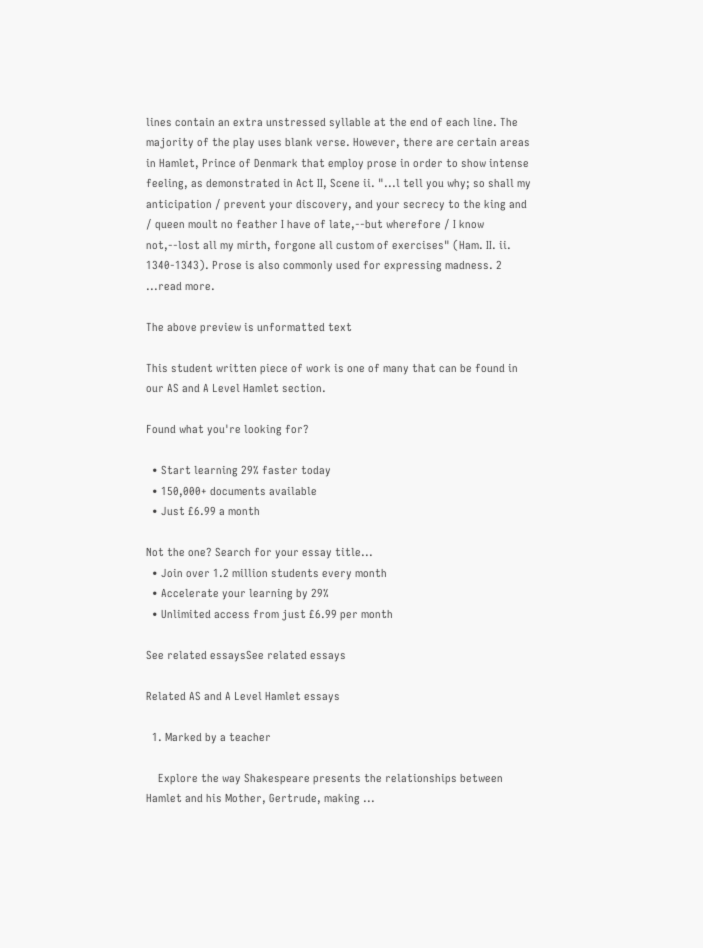lines contain an extra unstressed syllable at the end of each line. The majority of the play uses blank verse. However, there are certain areas in Hamlet, Prince of Denmark that employ prose in order to show intense feeling, as demonstrated in Act II, Scene ii. "...l tell you why; so shall my anticipation / prevent your discovery, and your secrecy to the king and / queen moult no feather I have of late,--but wherefore / I know not,--lost all my mirth, forgone all custom of exercises" (Ham. II. ii. 1340-1343). Prose is also commonly used for expressing madness. 2 ...read more.

The above preview is unformatted text

This student written piece of work is one of many that can be found in our AS and A Level Hamlet section.

Found what you're looking for?

  • Start learning 29% faster today
  • 150,000+ documents available
  • Just £6.99 a month

Not the one? Search for your essay title...
  • Join over 1.2 million students every month
  • Accelerate your learning by 29%
  • Unlimited access from just £6.99 per month

See related essaysSee related essays

Related AS and A Level Hamlet essays

  1. Marked by a teacher

    Explore the way Shakespeare presents the relationships between Hamlet and his Mother, Gertrude, making ...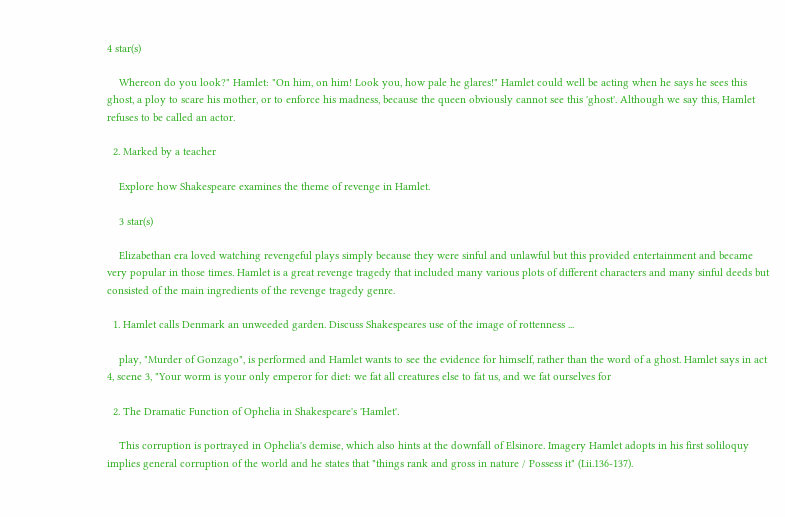4 star(s)

    Whereon do you look?" Hamlet: "On him, on him! Look you, how pale he glares!" Hamlet could well be acting when he says he sees this ghost, a ploy to scare his mother, or to enforce his madness, because the queen obviously cannot see this 'ghost'. Although we say this, Hamlet refuses to be called an actor.

  2. Marked by a teacher

    Explore how Shakespeare examines the theme of revenge in Hamlet.

    3 star(s)

    Elizabethan era loved watching revengeful plays simply because they were sinful and unlawful but this provided entertainment and became very popular in those times. Hamlet is a great revenge tragedy that included many various plots of different characters and many sinful deeds but consisted of the main ingredients of the revenge tragedy genre.

  1. Hamlet calls Denmark an unweeded garden. Discuss Shakespeares use of the image of rottenness ...

    play, "Murder of Gonzago", is performed and Hamlet wants to see the evidence for himself, rather than the word of a ghost. Hamlet says in act 4, scene 3, "Your worm is your only emperor for diet: we fat all creatures else to fat us, and we fat ourselves for

  2. The Dramatic Function of Ophelia in Shakespeare's 'Hamlet'.

    This corruption is portrayed in Ophelia's demise, which also hints at the downfall of Elsinore. Imagery Hamlet adopts in his first soliloquy implies general corruption of the world and he states that "things rank and gross in nature / Possess it" (I.ii.136-137).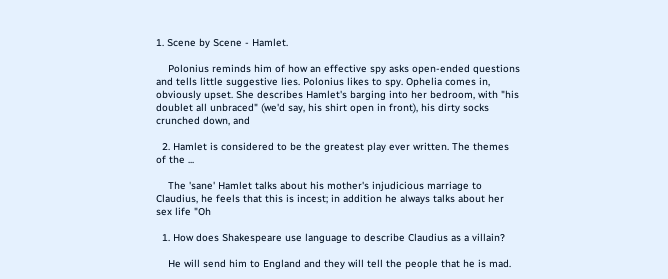1. Scene by Scene - Hamlet.

    Polonius reminds him of how an effective spy asks open-ended questions and tells little suggestive lies. Polonius likes to spy. Ophelia comes in, obviously upset. She describes Hamlet's barging into her bedroom, with "his doublet all unbraced" (we'd say, his shirt open in front), his dirty socks crunched down, and

  2. Hamlet is considered to be the greatest play ever written. The themes of the ...

    The 'sane' Hamlet talks about his mother's injudicious marriage to Claudius, he feels that this is incest; in addition he always talks about her sex life "Oh

  1. How does Shakespeare use language to describe Claudius as a villain?

    He will send him to England and they will tell the people that he is mad.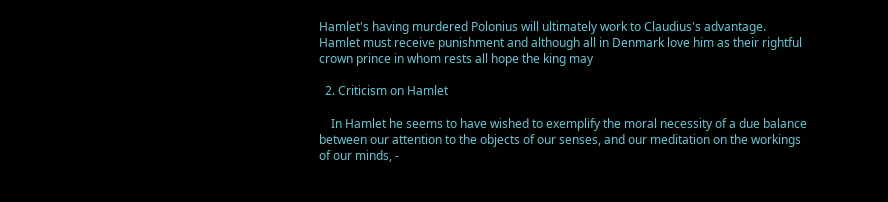Hamlet's having murdered Polonius will ultimately work to Claudius's advantage. Hamlet must receive punishment and although all in Denmark love him as their rightful crown prince in whom rests all hope the king may

  2. Criticism on Hamlet

    In Hamlet he seems to have wished to exemplify the moral necessity of a due balance between our attention to the objects of our senses, and our meditation on the workings of our minds, -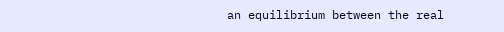an equilibrium between the real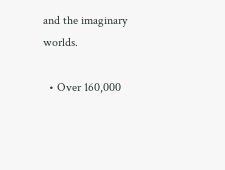and the imaginary worlds.

  • Over 160,000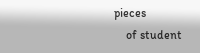pieces
    of student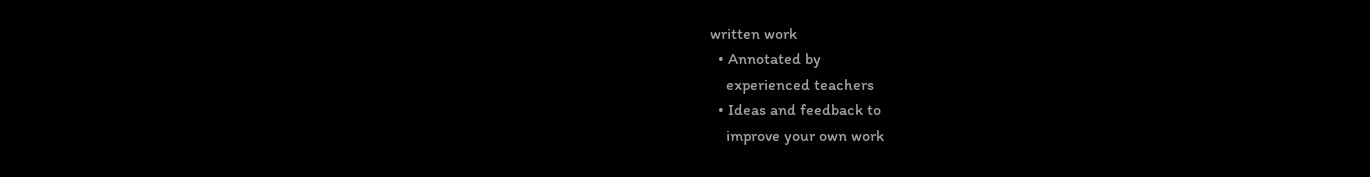written work
  • Annotated by
    experienced teachers
  • Ideas and feedback to
    improve your own work